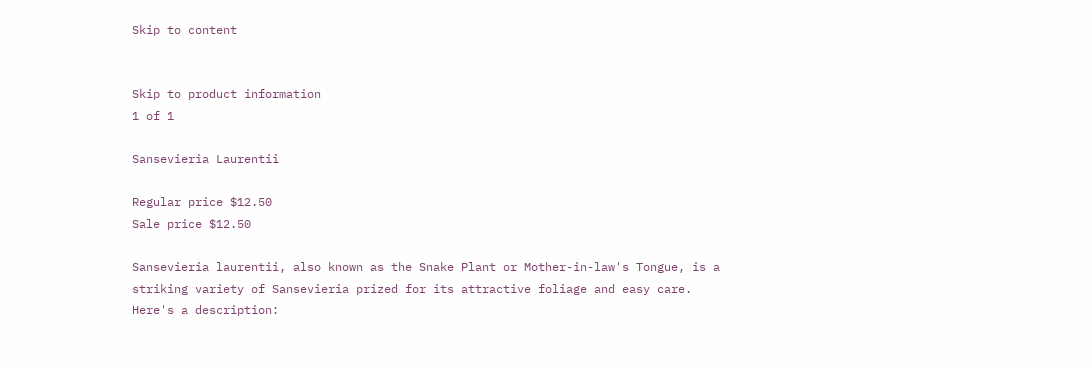Skip to content


Skip to product information
1 of 1

Sansevieria Laurentii

Regular price $12.50
Sale price $12.50

Sansevieria laurentii, also known as the Snake Plant or Mother-in-law's Tongue, is a striking variety of Sansevieria prized for its attractive foliage and easy care. Here's a description: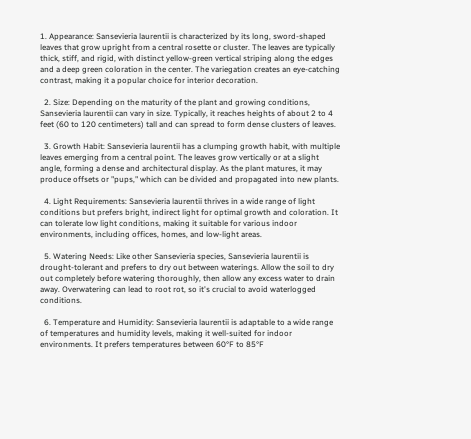1. Appearance: Sansevieria laurentii is characterized by its long, sword-shaped leaves that grow upright from a central rosette or cluster. The leaves are typically thick, stiff, and rigid, with distinct yellow-green vertical striping along the edges and a deep green coloration in the center. The variegation creates an eye-catching contrast, making it a popular choice for interior decoration.

  2. Size: Depending on the maturity of the plant and growing conditions, Sansevieria laurentii can vary in size. Typically, it reaches heights of about 2 to 4 feet (60 to 120 centimeters) tall and can spread to form dense clusters of leaves.

  3. Growth Habit: Sansevieria laurentii has a clumping growth habit, with multiple leaves emerging from a central point. The leaves grow vertically or at a slight angle, forming a dense and architectural display. As the plant matures, it may produce offsets or "pups," which can be divided and propagated into new plants.

  4. Light Requirements: Sansevieria laurentii thrives in a wide range of light conditions but prefers bright, indirect light for optimal growth and coloration. It can tolerate low light conditions, making it suitable for various indoor environments, including offices, homes, and low-light areas.

  5. Watering Needs: Like other Sansevieria species, Sansevieria laurentii is drought-tolerant and prefers to dry out between waterings. Allow the soil to dry out completely before watering thoroughly, then allow any excess water to drain away. Overwatering can lead to root rot, so it's crucial to avoid waterlogged conditions.

  6. Temperature and Humidity: Sansevieria laurentii is adaptable to a wide range of temperatures and humidity levels, making it well-suited for indoor environments. It prefers temperatures between 60°F to 85°F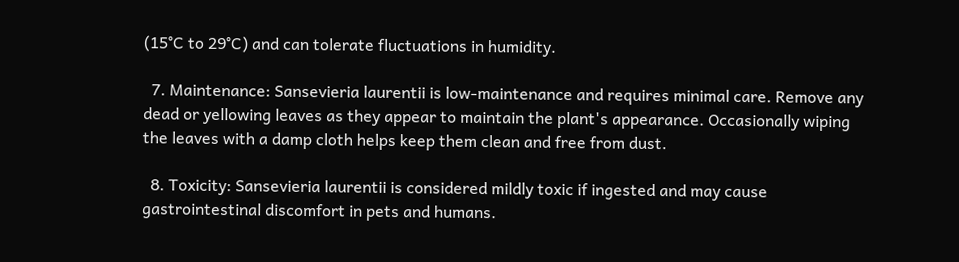(15°C to 29°C) and can tolerate fluctuations in humidity.

  7. Maintenance: Sansevieria laurentii is low-maintenance and requires minimal care. Remove any dead or yellowing leaves as they appear to maintain the plant's appearance. Occasionally wiping the leaves with a damp cloth helps keep them clean and free from dust.

  8. Toxicity: Sansevieria laurentii is considered mildly toxic if ingested and may cause gastrointestinal discomfort in pets and humans.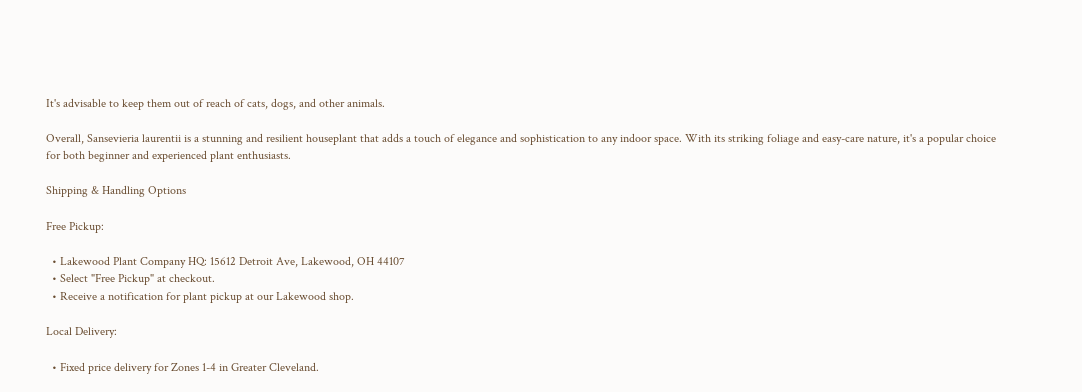It's advisable to keep them out of reach of cats, dogs, and other animals.

Overall, Sansevieria laurentii is a stunning and resilient houseplant that adds a touch of elegance and sophistication to any indoor space. With its striking foliage and easy-care nature, it's a popular choice for both beginner and experienced plant enthusiasts.

Shipping & Handling Options

Free Pickup:

  • Lakewood Plant Company HQ: 15612 Detroit Ave, Lakewood, OH 44107
  • Select "Free Pickup" at checkout.
  • Receive a notification for plant pickup at our Lakewood shop.

Local Delivery:

  • Fixed price delivery for Zones 1-4 in Greater Cleveland.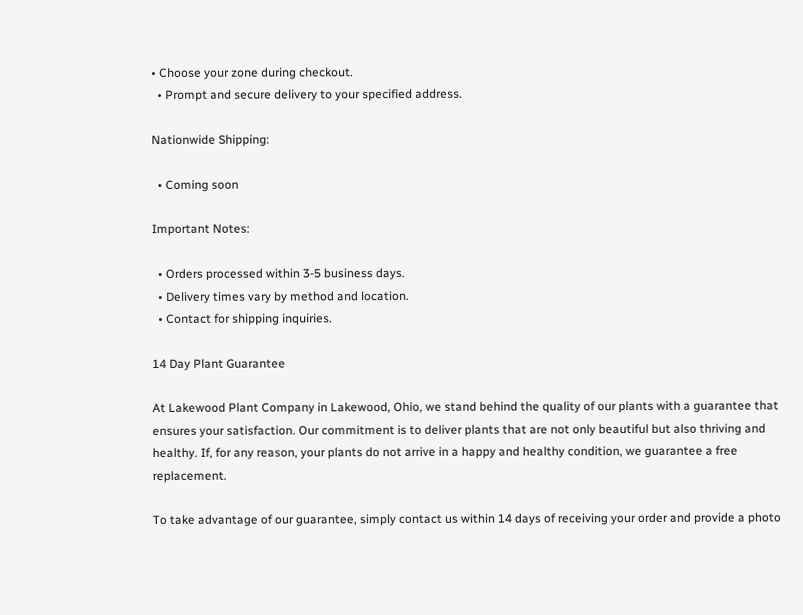• Choose your zone during checkout.
  • Prompt and secure delivery to your specified address.

Nationwide Shipping:

  • Coming soon

Important Notes:

  • Orders processed within 3-5 business days.
  • Delivery times vary by method and location.
  • Contact for shipping inquiries.

14 Day Plant Guarantee

At Lakewood Plant Company in Lakewood, Ohio, we stand behind the quality of our plants with a guarantee that ensures your satisfaction. Our commitment is to deliver plants that are not only beautiful but also thriving and healthy. If, for any reason, your plants do not arrive in a happy and healthy condition, we guarantee a free replacement.

To take advantage of our guarantee, simply contact us within 14 days of receiving your order and provide a photo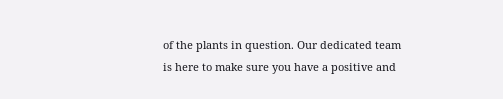of the plants in question. Our dedicated team is here to make sure you have a positive and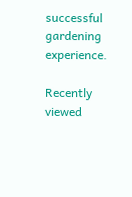successful gardening experience.

Recently viewed